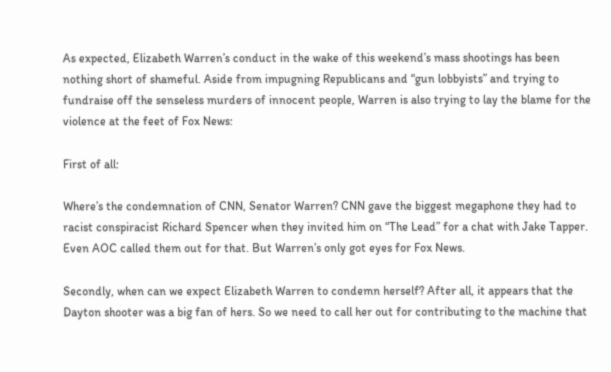As expected, Elizabeth Warren’s conduct in the wake of this weekend’s mass shootings has been nothing short of shameful. Aside from impugning Republicans and “gun lobbyists” and trying to fundraise off the senseless murders of innocent people, Warren is also trying to lay the blame for the violence at the feet of Fox News:

First of all:

Where’s the condemnation of CNN, Senator Warren? CNN gave the biggest megaphone they had to racist conspiracist Richard Spencer when they invited him on “The Lead” for a chat with Jake Tapper. Even AOC called them out for that. But Warren’s only got eyes for Fox News.

Secondly, when can we expect Elizabeth Warren to condemn herself? After all, it appears that the Dayton shooter was a big fan of hers. So we need to call her out for contributing to the machine that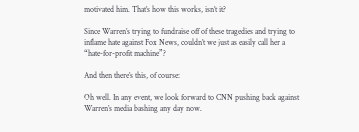motivated him. That’s how this works, isn’t it?

Since Warren’s trying to fundraise off of these tragedies and trying to inflame hate against Fox News, couldn’t we just as easily call her a “hate-for-profit machine”?

And then there’s this, of course:

Oh well. In any event, we look forward to CNN pushing back against Warren’s media bashing any day now.